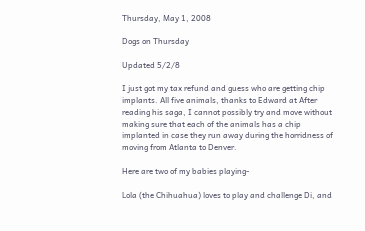Thursday, May 1, 2008

Dogs on Thursday

Updated 5/2/8

I just got my tax refund and guess who are getting chip implants. All five animals, thanks to Edward at After reading his saga, I cannot possibly try and move without making sure that each of the animals has a chip implanted in case they run away during the horridness of moving from Atlanta to Denver.

Here are two of my babies playing-

Lola (the Chihuahua) loves to play and challenge Di, and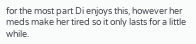for the most part Di enjoys this, however her meds make her tired so it only lasts for a little while.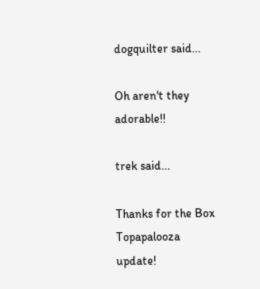dogquilter said...

Oh aren't they adorable!!

trek said...

Thanks for the Box Topapalooza update!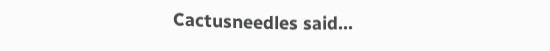Cactusneedles said...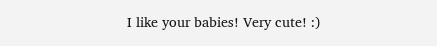I like your babies! Very cute! :)